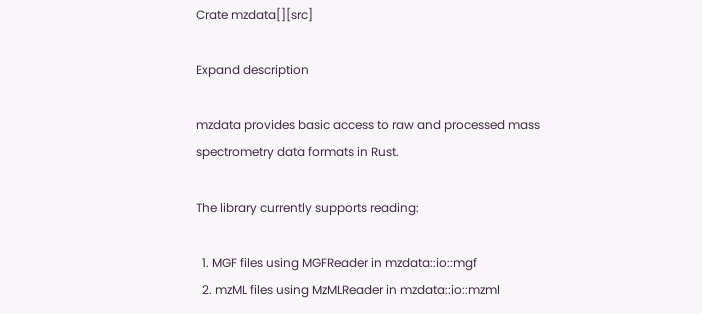Crate mzdata[][src]

Expand description

mzdata provides basic access to raw and processed mass spectrometry data formats in Rust.

The library currently supports reading:

  1. MGF files using MGFReader in mzdata::io::mgf
  2. mzML files using MzMLReader in mzdata::io::mzml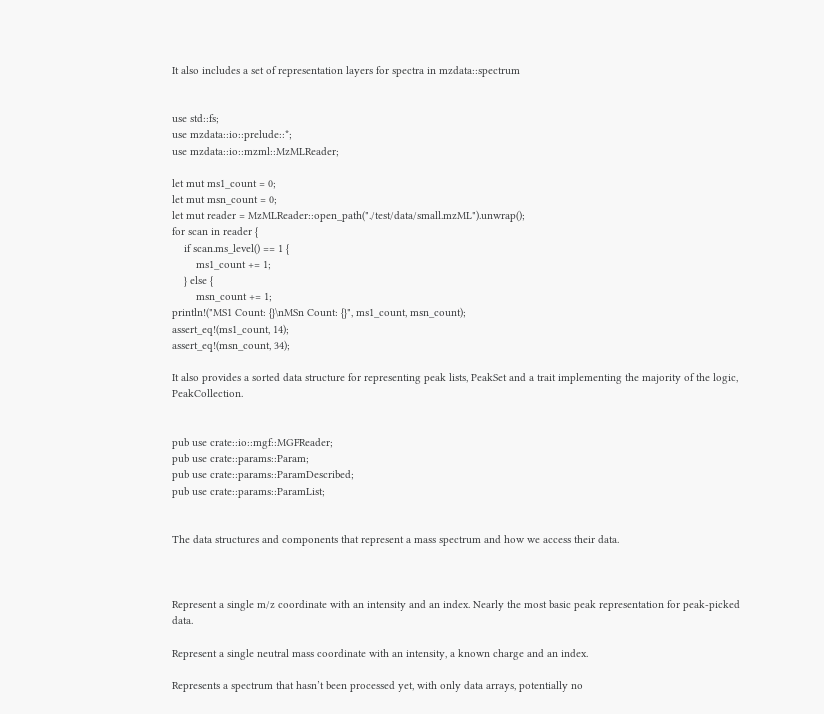It also includes a set of representation layers for spectra in mzdata::spectrum


use std::fs;
use mzdata::io::prelude::*;
use mzdata::io::mzml::MzMLReader;

let mut ms1_count = 0;
let mut msn_count = 0;
let mut reader = MzMLReader::open_path("./test/data/small.mzML").unwrap();
for scan in reader {
    if scan.ms_level() == 1 {
        ms1_count += 1;
    } else {
        msn_count += 1;
println!("MS1 Count: {}\nMSn Count: {}", ms1_count, msn_count);
assert_eq!(ms1_count, 14);
assert_eq!(msn_count, 34);

It also provides a sorted data structure for representing peak lists, PeakSet and a trait implementing the majority of the logic, PeakCollection.


pub use crate::io::mgf::MGFReader;
pub use crate::params::Param;
pub use crate::params::ParamDescribed;
pub use crate::params::ParamList;


The data structures and components that represent a mass spectrum and how we access their data.



Represent a single m/z coordinate with an intensity and an index. Nearly the most basic peak representation for peak-picked data.

Represent a single neutral mass coordinate with an intensity, a known charge and an index.

Represents a spectrum that hasn’t been processed yet, with only data arrays, potentially no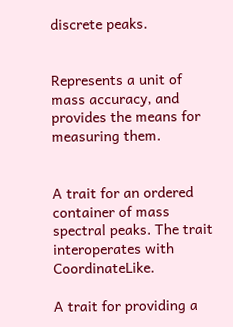discrete peaks.


Represents a unit of mass accuracy, and provides the means for measuring them.


A trait for an ordered container of mass spectral peaks. The trait interoperates with CoordinateLike.

A trait for providing a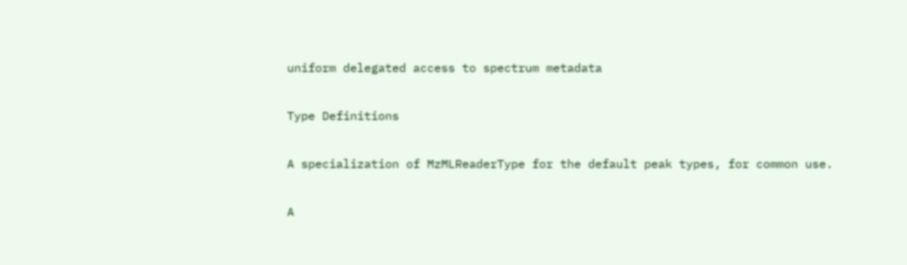uniform delegated access to spectrum metadata

Type Definitions

A specialization of MzMLReaderType for the default peak types, for common use.

A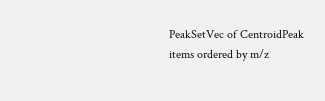PeakSetVec of CentroidPeak items ordered by m/z